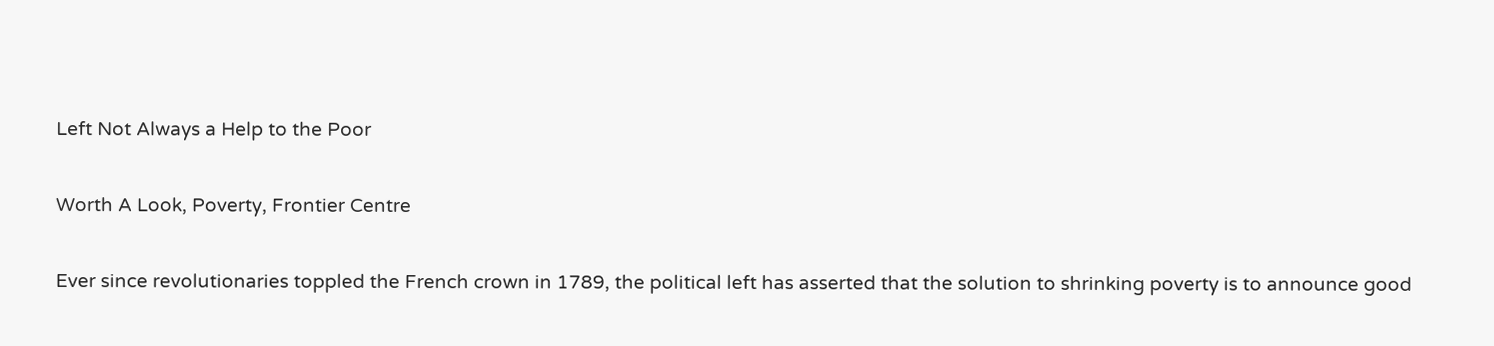Left Not Always a Help to the Poor

Worth A Look, Poverty, Frontier Centre

Ever since revolutionaries toppled the French crown in 1789, the political left has asserted that the solution to shrinking poverty is to announce good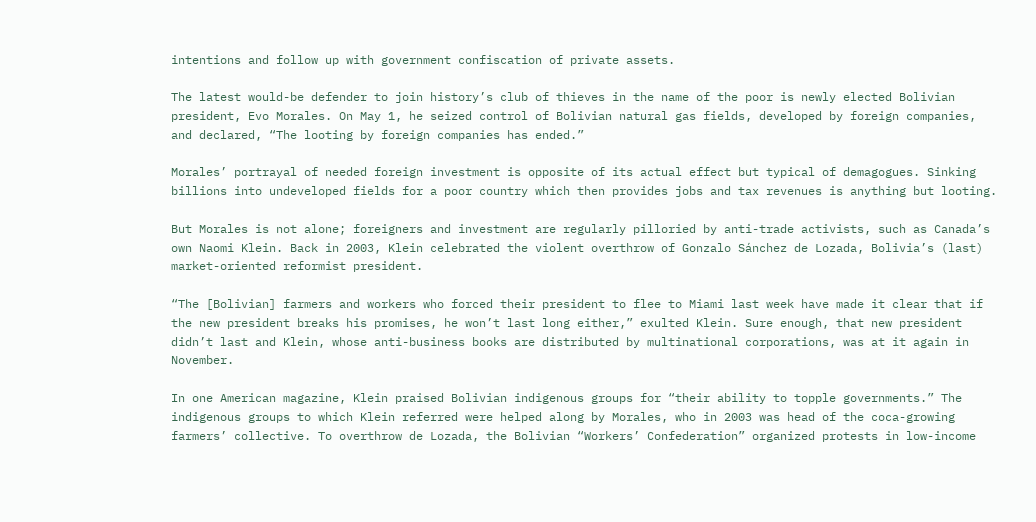intentions and follow up with government confiscation of private assets.

The latest would-be defender to join history’s club of thieves in the name of the poor is newly elected Bolivian president, Evo Morales. On May 1, he seized control of Bolivian natural gas fields, developed by foreign companies, and declared, “The looting by foreign companies has ended.”

Morales’ portrayal of needed foreign investment is opposite of its actual effect but typical of demagogues. Sinking billions into undeveloped fields for a poor country which then provides jobs and tax revenues is anything but looting.

But Morales is not alone; foreigners and investment are regularly pilloried by anti-trade activists, such as Canada’s own Naomi Klein. Back in 2003, Klein celebrated the violent overthrow of Gonzalo Sánchez de Lozada, Bolivia’s (last) market-oriented reformist president.

“The [Bolivian] farmers and workers who forced their president to flee to Miami last week have made it clear that if the new president breaks his promises, he won’t last long either,” exulted Klein. Sure enough, that new president didn’t last and Klein, whose anti-business books are distributed by multinational corporations, was at it again in November.

In one American magazine, Klein praised Bolivian indigenous groups for “their ability to topple governments.” The indigenous groups to which Klein referred were helped along by Morales, who in 2003 was head of the coca-growing farmers’ collective. To overthrow de Lozada, the Bolivian “Workers’ Confederation” organized protests in low-income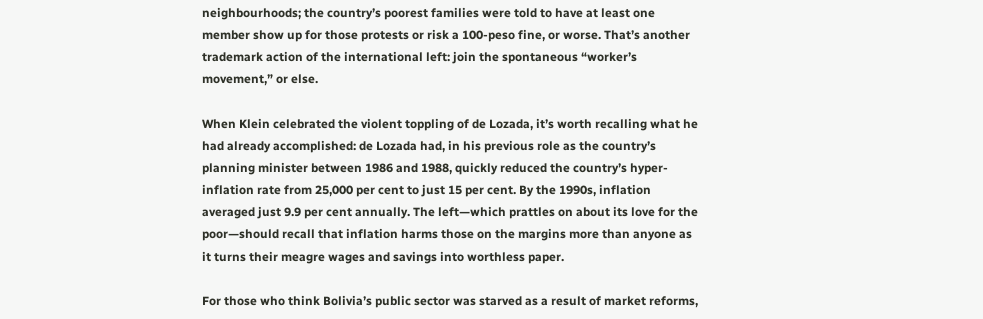neighbourhoods; the country’s poorest families were told to have at least one member show up for those protests or risk a 100-peso fine, or worse. That’s another trademark action of the international left: join the spontaneous “worker’s movement,” or else.

When Klein celebrated the violent toppling of de Lozada, it’s worth recalling what he had already accomplished: de Lozada had, in his previous role as the country’s planning minister between 1986 and 1988, quickly reduced the country’s hyper-inflation rate from 25,000 per cent to just 15 per cent. By the 1990s, inflation averaged just 9.9 per cent annually. The left—which prattles on about its love for the poor—should recall that inflation harms those on the margins more than anyone as it turns their meagre wages and savings into worthless paper.

For those who think Bolivia’s public sector was starved as a result of market reforms,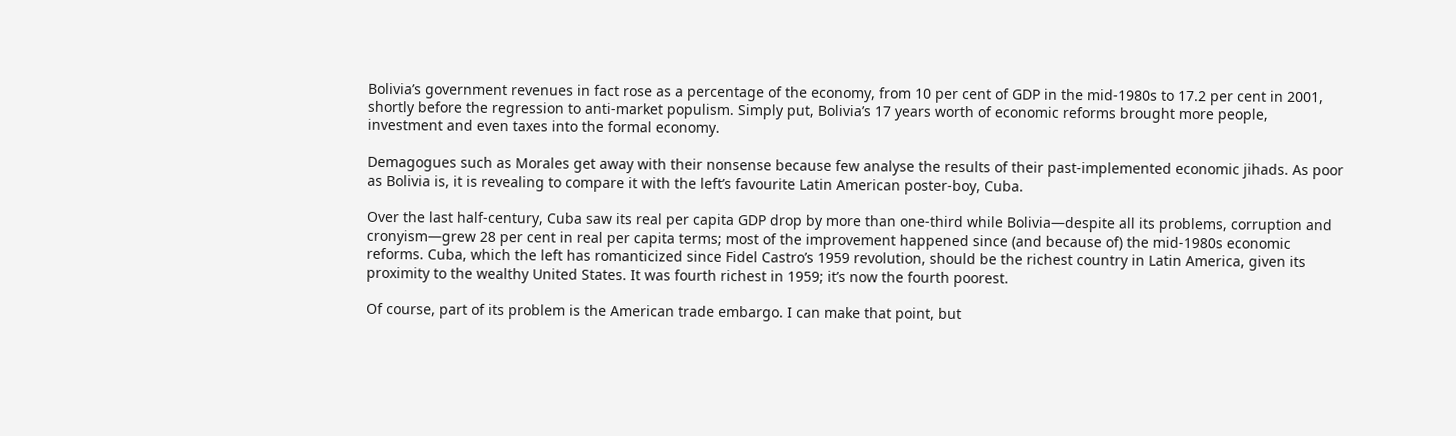Bolivia’s government revenues in fact rose as a percentage of the economy, from 10 per cent of GDP in the mid-1980s to 17.2 per cent in 2001, shortly before the regression to anti-market populism. Simply put, Bolivia’s 17 years worth of economic reforms brought more people, investment and even taxes into the formal economy.

Demagogues such as Morales get away with their nonsense because few analyse the results of their past-implemented economic jihads. As poor as Bolivia is, it is revealing to compare it with the left’s favourite Latin American poster-boy, Cuba.

Over the last half-century, Cuba saw its real per capita GDP drop by more than one-third while Bolivia—despite all its problems, corruption and cronyism—grew 28 per cent in real per capita terms; most of the improvement happened since (and because of) the mid-1980s economic reforms. Cuba, which the left has romanticized since Fidel Castro’s 1959 revolution, should be the richest country in Latin America, given its proximity to the wealthy United States. It was fourth richest in 1959; it’s now the fourth poorest.

Of course, part of its problem is the American trade embargo. I can make that point, but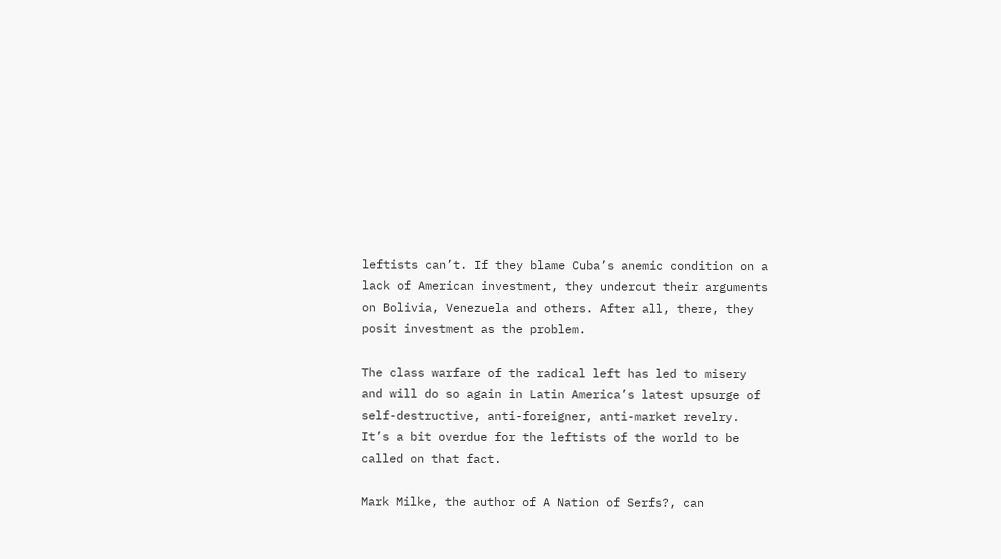leftists can’t. If they blame Cuba’s anemic condition on a lack of American investment, they undercut their arguments on Bolivia, Venezuela and others. After all, there, they posit investment as the problem.

The class warfare of the radical left has led to misery and will do so again in Latin America’s latest upsurge of self-destructive, anti-foreigner, anti-market revelry. It’s a bit overdue for the leftists of the world to be called on that fact.

Mark Milke, the author of A Nation of Serfs?, can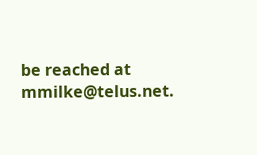be reached at mmilke@telus.net.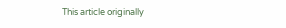This article originally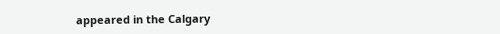appeared in the Calgary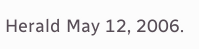Herald May 12, 2006.